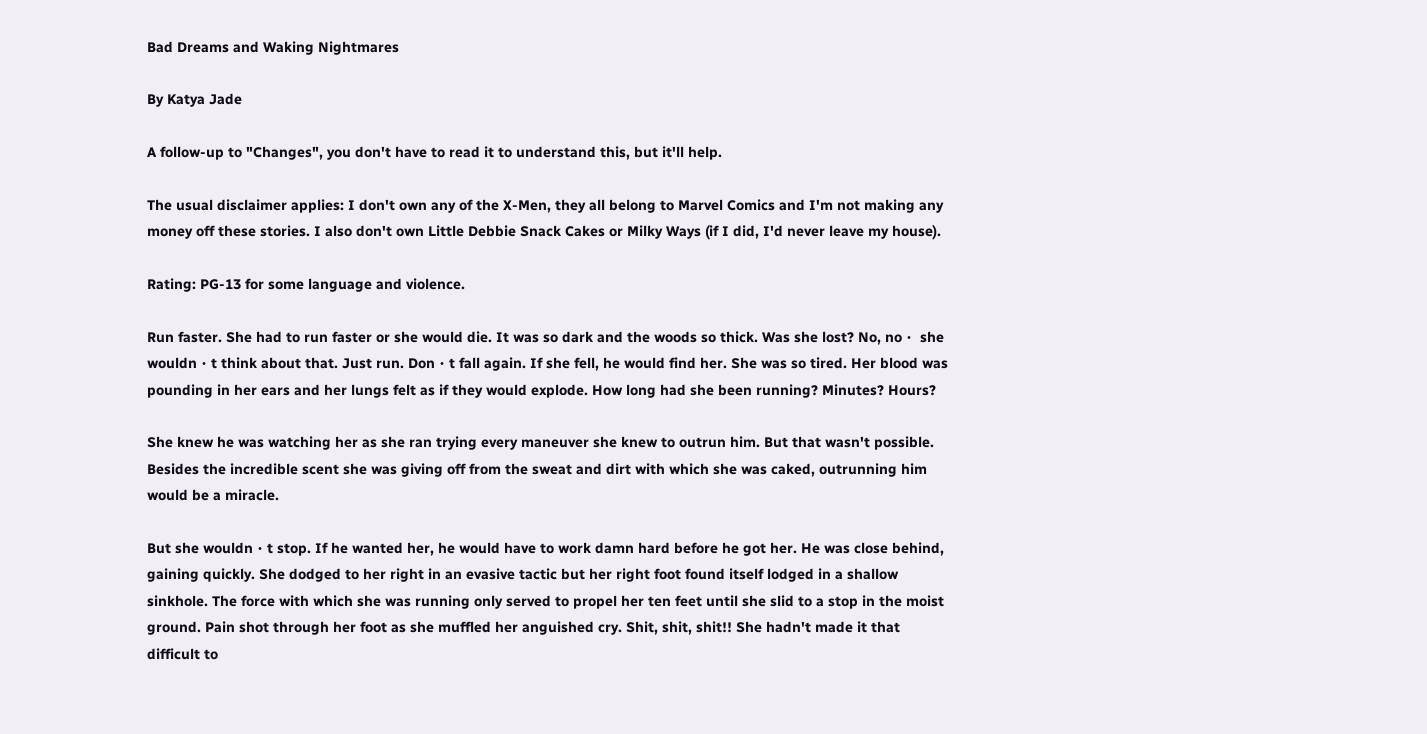Bad Dreams and Waking Nightmares

By Katya Jade

A follow-up to "Changes", you don't have to read it to understand this, but it'll help.

The usual disclaimer applies: I don't own any of the X-Men, they all belong to Marvel Comics and I'm not making any money off these stories. I also don't own Little Debbie Snack Cakes or Milky Ways (if I did, I'd never leave my house).

Rating: PG-13 for some language and violence.

Run faster. She had to run faster or she would die. It was so dark and the woods so thick. Was she lost? No, no・ she wouldn・t think about that. Just run. Don・t fall again. If she fell, he would find her. She was so tired. Her blood was pounding in her ears and her lungs felt as if they would explode. How long had she been running? Minutes? Hours?

She knew he was watching her as she ran trying every maneuver she knew to outrun him. But that wasn't possible. Besides the incredible scent she was giving off from the sweat and dirt with which she was caked, outrunning him would be a miracle.

But she wouldn・t stop. If he wanted her, he would have to work damn hard before he got her. He was close behind, gaining quickly. She dodged to her right in an evasive tactic but her right foot found itself lodged in a shallow sinkhole. The force with which she was running only served to propel her ten feet until she slid to a stop in the moist ground. Pain shot through her foot as she muffled her anguished cry. Shit, shit, shit!! She hadn't made it that difficult to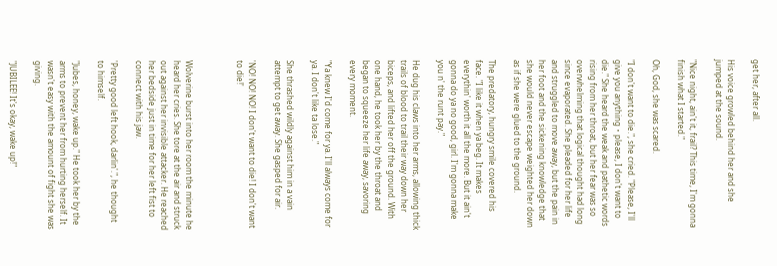get her, after all.

His voice growled behind her and she jumped at the sound.

"Nice night, ain't it, frail? This time, I'm gonna finish what I started."

Oh, God, she was scared.

"I don't want to die.", she cried. "Please, I'll give you anything・please, I don't want to die." She heard the weak and pathetic words rising from her throat, but her fear was so overwhelming that logical thought had long since evaporated. She pleaded for her life and struggled to move away, but the pain in her foot and the sickening knowledge that she would never escape weighted her down as if she were glued to the ground.

The predatory, hungry smile covered his face. "I like it when ya beg. It makes everythin' worth it all the more. But it ain't gonna do ya no good, girl. I'm gonna make you n' the runt pay."

He dug his claws into her arms, allowing thick trails of blood to trail their way down her biceps, and lifted her off the ground. With one hand, he took her by the throat and began to squeeze her life away, savoring every moment.

"Ya knew I'd come for ya. I'll always come for ya. I don't like ta lose."

She thrashed wildly against him in a vain attempt to get away. She gasped for air.

'NO! NO! NO! I don't want to die! I don't want to die!'



Wolverine burst into her room the minute he heard her cries. She tore at the air and struck out against her invisible attacker. He reached her bedside just in time for her left fist to connect with his jaw.

'Pretty good left hook, darlin'.", he thought to himself.

"Jubes, honey, wake up." He took her by the arms to prevent her from hurting herself. It wasn't easy with the amount of fight she was giving.

"JUBILEE! It's okay, wake up!"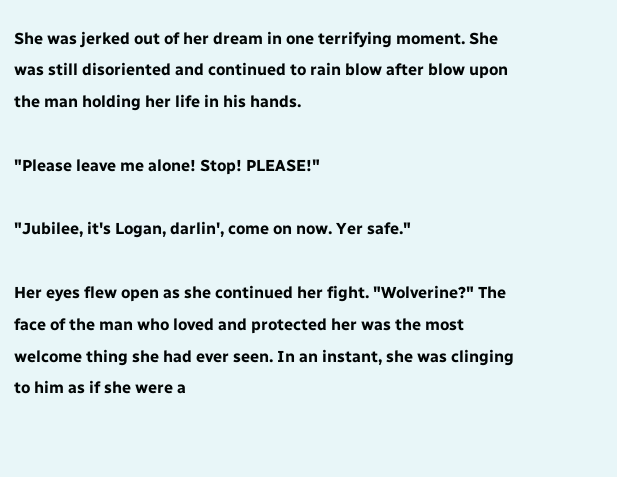She was jerked out of her dream in one terrifying moment. She was still disoriented and continued to rain blow after blow upon the man holding her life in his hands.

"Please leave me alone! Stop! PLEASE!"

"Jubilee, it's Logan, darlin', come on now. Yer safe."

Her eyes flew open as she continued her fight. "Wolverine?" The face of the man who loved and protected her was the most welcome thing she had ever seen. In an instant, she was clinging to him as if she were a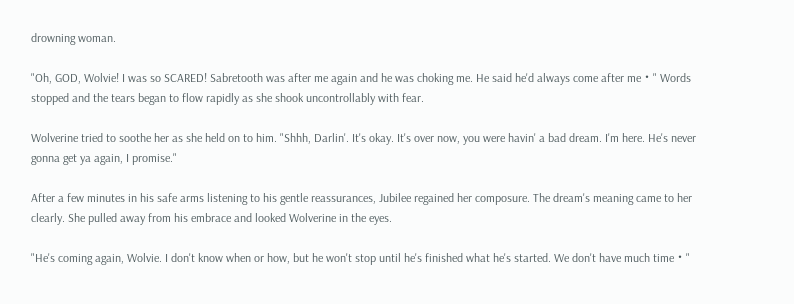drowning woman.

"Oh, GOD, Wolvie! I was so SCARED! Sabretooth was after me again and he was choking me. He said he'd always come after me・" Words stopped and the tears began to flow rapidly as she shook uncontrollably with fear.

Wolverine tried to soothe her as she held on to him. "Shhh, Darlin'. It's okay. It's over now, you were havin' a bad dream. I'm here. He's never gonna get ya again, I promise."

After a few minutes in his safe arms listening to his gentle reassurances, Jubilee regained her composure. The dream's meaning came to her clearly. She pulled away from his embrace and looked Wolverine in the eyes.

"He's coming again, Wolvie. I don't know when or how, but he won't stop until he's finished what he's started. We don't have much time・"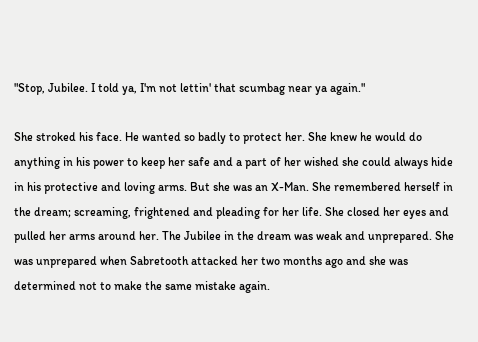"Stop, Jubilee. I told ya, I'm not lettin' that scumbag near ya again."

She stroked his face. He wanted so badly to protect her. She knew he would do anything in his power to keep her safe and a part of her wished she could always hide in his protective and loving arms. But she was an X-Man. She remembered herself in the dream; screaming, frightened and pleading for her life. She closed her eyes and pulled her arms around her. The Jubilee in the dream was weak and unprepared. She was unprepared when Sabretooth attacked her two months ago and she was determined not to make the same mistake again.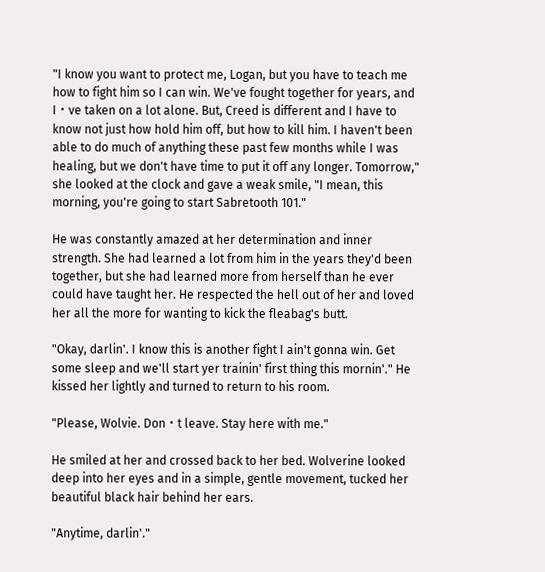"I know you want to protect me, Logan, but you have to teach me how to fight him so I can win. We've fought together for years, and I・ve taken on a lot alone. But, Creed is different and I have to know not just how hold him off, but how to kill him. I haven't been able to do much of anything these past few months while I was healing, but we don't have time to put it off any longer. Tomorrow," she looked at the clock and gave a weak smile, "I mean, this morning, you're going to start Sabretooth 101."

He was constantly amazed at her determination and inner strength. She had learned a lot from him in the years they'd been together, but she had learned more from herself than he ever could have taught her. He respected the hell out of her and loved her all the more for wanting to kick the fleabag's butt.

"Okay, darlin'. I know this is another fight I ain't gonna win. Get some sleep and we'll start yer trainin' first thing this mornin'." He kissed her lightly and turned to return to his room.

"Please, Wolvie. Don・t leave. Stay here with me."

He smiled at her and crossed back to her bed. Wolverine looked deep into her eyes and in a simple, gentle movement, tucked her beautiful black hair behind her ears.

"Anytime, darlin'."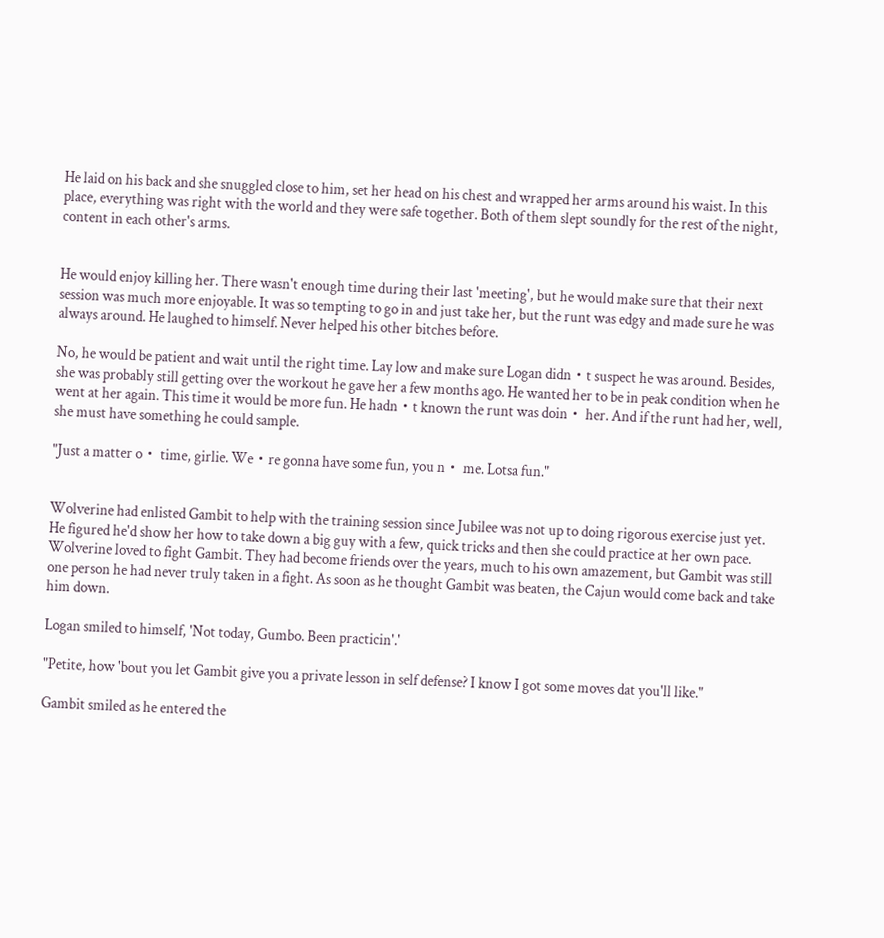He laid on his back and she snuggled close to him, set her head on his chest and wrapped her arms around his waist. In this place, everything was right with the world and they were safe together. Both of them slept soundly for the rest of the night, content in each other's arms.


He would enjoy killing her. There wasn't enough time during their last 'meeting', but he would make sure that their next session was much more enjoyable. It was so tempting to go in and just take her, but the runt was edgy and made sure he was always around. He laughed to himself. Never helped his other bitches before.

No, he would be patient and wait until the right time. Lay low and make sure Logan didn・t suspect he was around. Besides, she was probably still getting over the workout he gave her a few months ago. He wanted her to be in peak condition when he went at her again. This time it would be more fun. He hadn・t known the runt was doin・ her. And if the runt had her, well, she must have something he could sample.

"Just a matter o・ time, girlie. We・re gonna have some fun, you n・ me. Lotsa fun."


Wolverine had enlisted Gambit to help with the training session since Jubilee was not up to doing rigorous exercise just yet. He figured he'd show her how to take down a big guy with a few, quick tricks and then she could practice at her own pace. Wolverine loved to fight Gambit. They had become friends over the years, much to his own amazement, but Gambit was still one person he had never truly taken in a fight. As soon as he thought Gambit was beaten, the Cajun would come back and take him down.

Logan smiled to himself, 'Not today, Gumbo. Been practicin'.'

"Petite, how 'bout you let Gambit give you a private lesson in self defense? I know I got some moves dat you'll like."

Gambit smiled as he entered the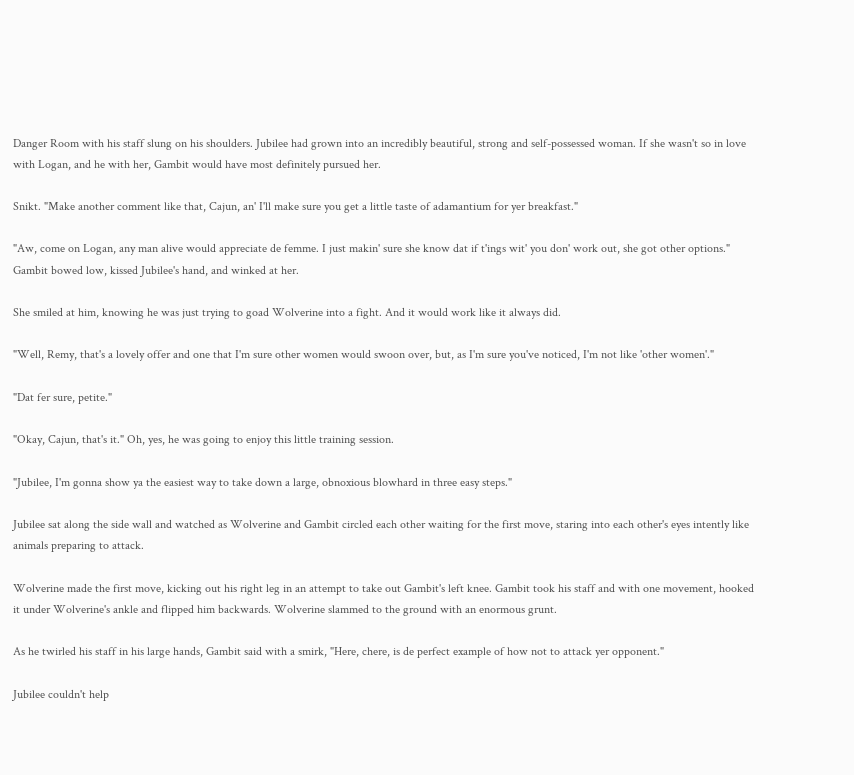Danger Room with his staff slung on his shoulders. Jubilee had grown into an incredibly beautiful, strong and self-possessed woman. If she wasn't so in love with Logan, and he with her, Gambit would have most definitely pursued her.

Snikt. "Make another comment like that, Cajun, an' I'll make sure you get a little taste of adamantium for yer breakfast."

"Aw, come on Logan, any man alive would appreciate de femme. I just makin' sure she know dat if t'ings wit' you don' work out, she got other options." Gambit bowed low, kissed Jubilee's hand, and winked at her.

She smiled at him, knowing he was just trying to goad Wolverine into a fight. And it would work like it always did.

"Well, Remy, that's a lovely offer and one that I'm sure other women would swoon over, but, as I'm sure you've noticed, I'm not like 'other women'."

"Dat fer sure, petite."

"Okay, Cajun, that's it." Oh, yes, he was going to enjoy this little training session.

"Jubilee, I'm gonna show ya the easiest way to take down a large, obnoxious blowhard in three easy steps."

Jubilee sat along the side wall and watched as Wolverine and Gambit circled each other waiting for the first move, staring into each other's eyes intently like animals preparing to attack.

Wolverine made the first move, kicking out his right leg in an attempt to take out Gambit's left knee. Gambit took his staff and with one movement, hooked it under Wolverine's ankle and flipped him backwards. Wolverine slammed to the ground with an enormous grunt.

As he twirled his staff in his large hands, Gambit said with a smirk, "Here, chere, is de perfect example of how not to attack yer opponent."

Jubilee couldn't help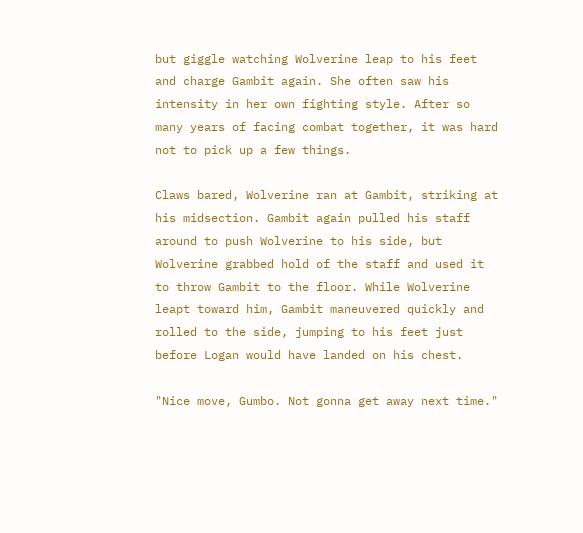but giggle watching Wolverine leap to his feet and charge Gambit again. She often saw his intensity in her own fighting style. After so many years of facing combat together, it was hard not to pick up a few things.

Claws bared, Wolverine ran at Gambit, striking at his midsection. Gambit again pulled his staff around to push Wolverine to his side, but Wolverine grabbed hold of the staff and used it to throw Gambit to the floor. While Wolverine leapt toward him, Gambit maneuvered quickly and rolled to the side, jumping to his feet just before Logan would have landed on his chest.

"Nice move, Gumbo. Not gonna get away next time."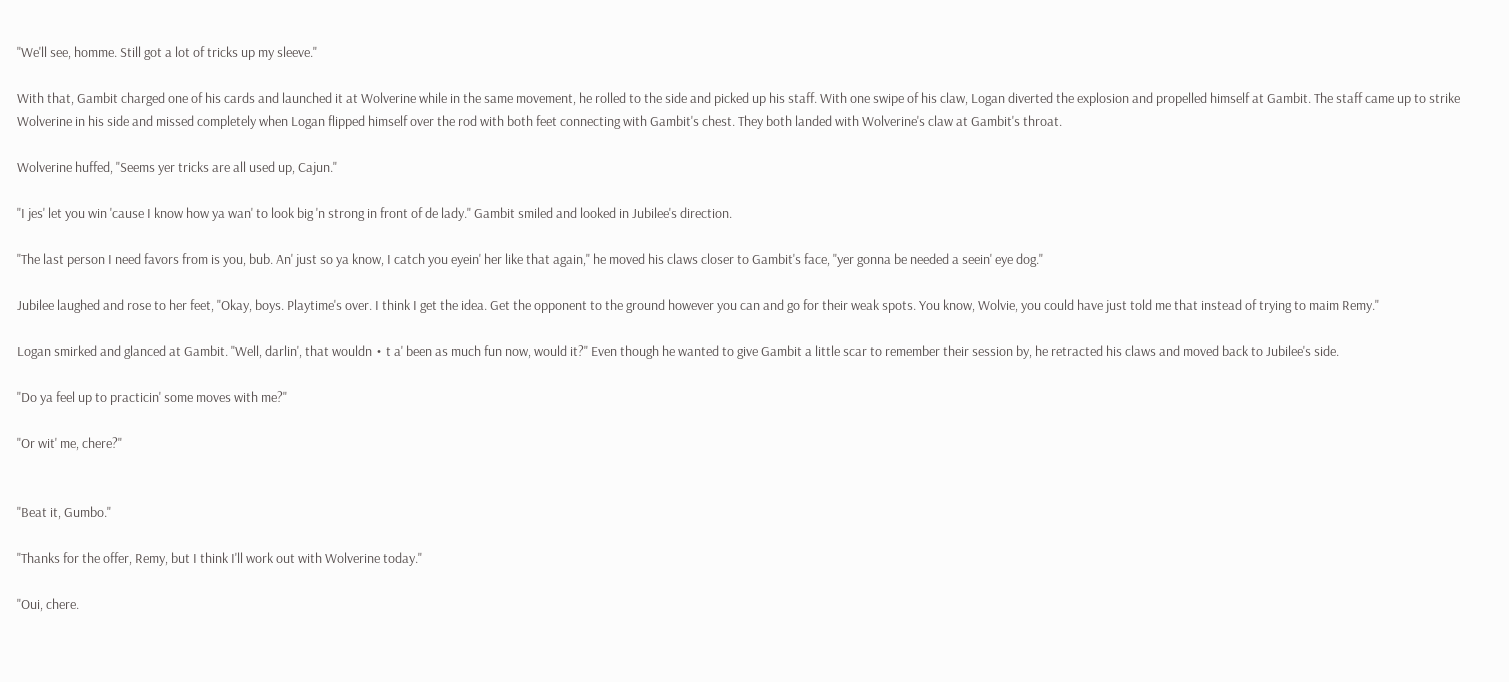"We'll see, homme. Still got a lot of tricks up my sleeve."

With that, Gambit charged one of his cards and launched it at Wolverine while in the same movement, he rolled to the side and picked up his staff. With one swipe of his claw, Logan diverted the explosion and propelled himself at Gambit. The staff came up to strike Wolverine in his side and missed completely when Logan flipped himself over the rod with both feet connecting with Gambit's chest. They both landed with Wolverine's claw at Gambit's throat.

Wolverine huffed, "Seems yer tricks are all used up, Cajun."

"I jes' let you win 'cause I know how ya wan' to look big 'n strong in front of de lady." Gambit smiled and looked in Jubilee's direction.

"The last person I need favors from is you, bub. An' just so ya know, I catch you eyein' her like that again," he moved his claws closer to Gambit's face, "yer gonna be needed a seein' eye dog."

Jubilee laughed and rose to her feet, "Okay, boys. Playtime's over. I think I get the idea. Get the opponent to the ground however you can and go for their weak spots. You know, Wolvie, you could have just told me that instead of trying to maim Remy."

Logan smirked and glanced at Gambit. "Well, darlin', that wouldn・t a' been as much fun now, would it?" Even though he wanted to give Gambit a little scar to remember their session by, he retracted his claws and moved back to Jubilee's side.

"Do ya feel up to practicin' some moves with me?"

"Or wit' me, chere?"


"Beat it, Gumbo."

"Thanks for the offer, Remy, but I think I'll work out with Wolverine today."

"Oui, chere.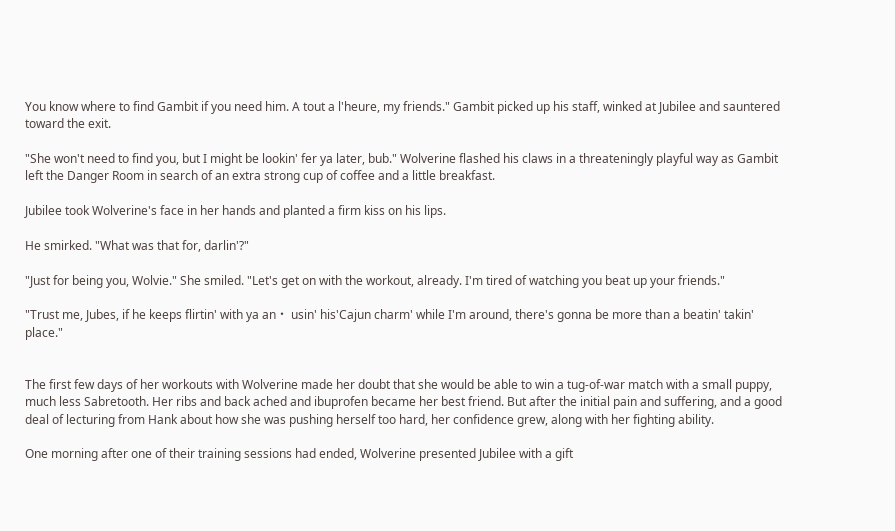You know where to find Gambit if you need him. A tout a l'heure, my friends." Gambit picked up his staff, winked at Jubilee and sauntered toward the exit.

"She won't need to find you, but I might be lookin' fer ya later, bub." Wolverine flashed his claws in a threateningly playful way as Gambit left the Danger Room in search of an extra strong cup of coffee and a little breakfast.

Jubilee took Wolverine's face in her hands and planted a firm kiss on his lips.

He smirked. "What was that for, darlin'?"

"Just for being you, Wolvie." She smiled. "Let's get on with the workout, already. I'm tired of watching you beat up your friends."

"Trust me, Jubes, if he keeps flirtin' with ya an・ usin' his'Cajun charm' while I'm around, there's gonna be more than a beatin' takin' place."


The first few days of her workouts with Wolverine made her doubt that she would be able to win a tug-of-war match with a small puppy, much less Sabretooth. Her ribs and back ached and ibuprofen became her best friend. But after the initial pain and suffering, and a good deal of lecturing from Hank about how she was pushing herself too hard, her confidence grew, along with her fighting ability.

One morning after one of their training sessions had ended, Wolverine presented Jubilee with a gift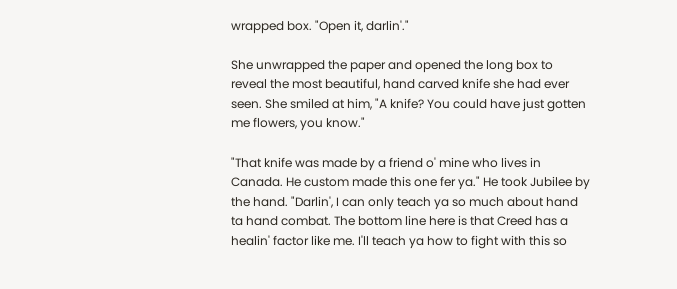wrapped box. "Open it, darlin'."

She unwrapped the paper and opened the long box to reveal the most beautiful, hand carved knife she had ever seen. She smiled at him, "A knife? You could have just gotten me flowers, you know."

"That knife was made by a friend o' mine who lives in Canada. He custom made this one fer ya." He took Jubilee by the hand. "Darlin', I can only teach ya so much about hand ta hand combat. The bottom line here is that Creed has a healin' factor like me. I'll teach ya how to fight with this so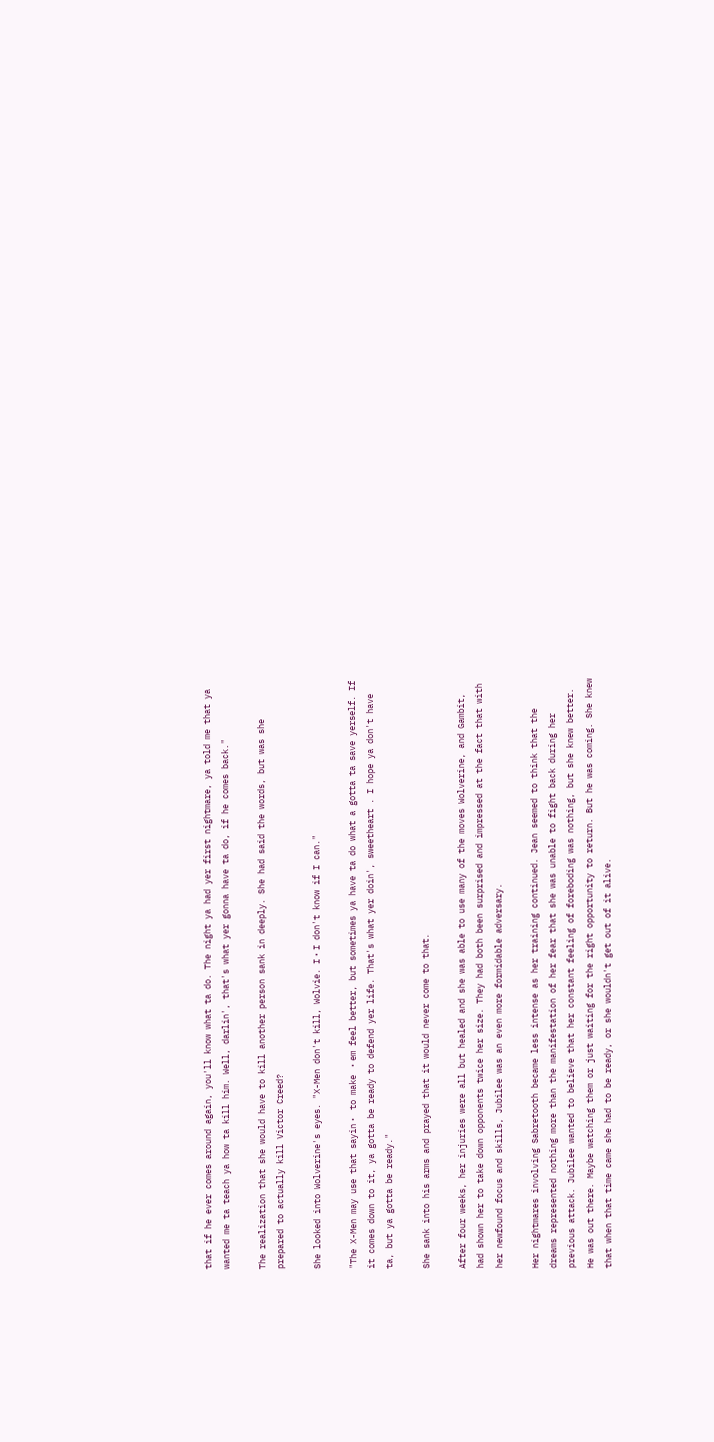that if he ever comes around again, you'll know what ta do. The night ya had yer first nightmare, ya told me that ya wanted me ta teach ya how ta kill him. Well, darlin', that's what yer gonna have ta do, if he comes back."

The realization that she would have to kill another person sank in deeply. She had said the words, but was she prepared to actually kill Victor Creed?

She looked into Wolverine's eyes. "X-Men don't kill, Wolvie. I・I don't know if I can."

"The X-Men may use that sayin・ to make ・em feel better, but sometimes ya have ta do what a gotta ta save yerself. If it comes down to it, ya gotta be ready to defend yer life. That's what yer doin', sweetheart . I hope ya don't have ta, but ya gotta be ready."

She sank into his arms and prayed that it would never come to that.

After four weeks, her injuries were all but healed and she was able to use many of the moves Wolverine, and Gambit, had shown her to take down opponents twice her size. They had both been surprised and impressed at the fact that with her newfound focus and skills, Jubilee was an even more formidable adversary.

Her nightmares involving Sabretooth became less intense as her training continued. Jean seemed to think that the dreams represented nothing more than the manifestation of her fear that she was unable to fight back during her previous attack. Jubilee wanted to believe that her constant feeling of foreboding was nothing, but she knew better. He was out there. Maybe watching them or just waiting for the right opportunity to return. But he was coming. She knew that when that time came she had to be ready, or she wouldn't get out of it alive.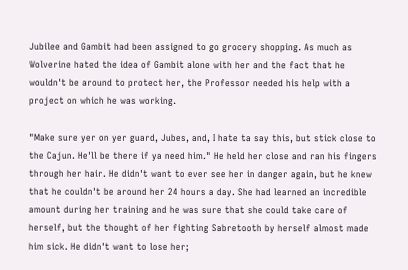Jubilee and Gambit had been assigned to go grocery shopping. As much as Wolverine hated the idea of Gambit alone with her and the fact that he wouldn't be around to protect her, the Professor needed his help with a project on which he was working.

"Make sure yer on yer guard, Jubes, and, I hate ta say this, but stick close to the Cajun. He'll be there if ya need him." He held her close and ran his fingers through her hair. He didn't want to ever see her in danger again, but he knew that he couldn't be around her 24 hours a day. She had learned an incredible amount during her training and he was sure that she could take care of herself, but the thought of her fighting Sabretooth by herself almost made him sick. He didn't want to lose her;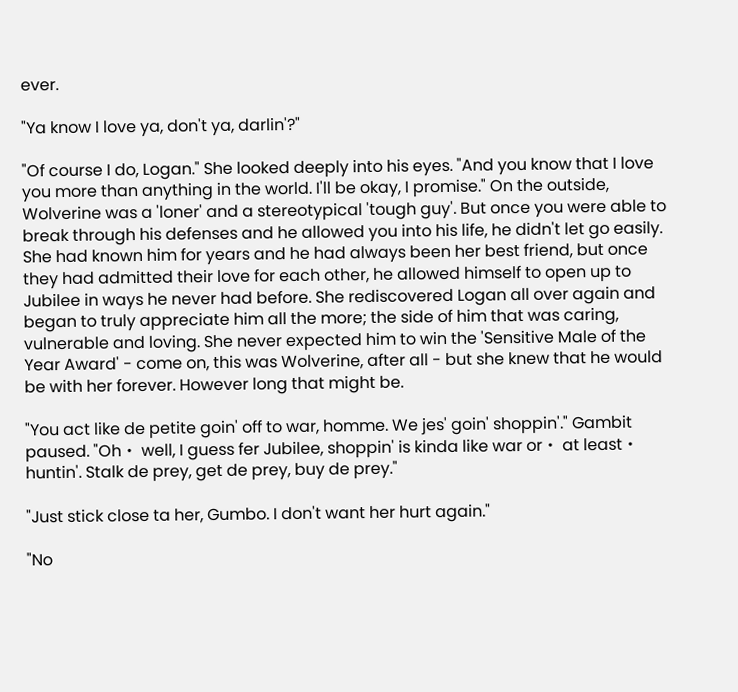ever.

"Ya know I love ya, don't ya, darlin'?"

"Of course I do, Logan." She looked deeply into his eyes. "And you know that I love you more than anything in the world. I'll be okay, I promise." On the outside, Wolverine was a 'loner' and a stereotypical 'tough guy'. But once you were able to break through his defenses and he allowed you into his life, he didn't let go easily. She had known him for years and he had always been her best friend, but once they had admitted their love for each other, he allowed himself to open up to Jubilee in ways he never had before. She rediscovered Logan all over again and began to truly appreciate him all the more; the side of him that was caring, vulnerable and loving. She never expected him to win the 'Sensitive Male of the Year Award' - come on, this was Wolverine, after all - but she knew that he would be with her forever. However long that might be.

"You act like de petite goin' off to war, homme. We jes' goin' shoppin'." Gambit paused. "Oh・ well, I guess fer Jubilee, shoppin' is kinda like war or・ at least・ huntin'. Stalk de prey, get de prey, buy de prey."

"Just stick close ta her, Gumbo. I don't want her hurt again."

"No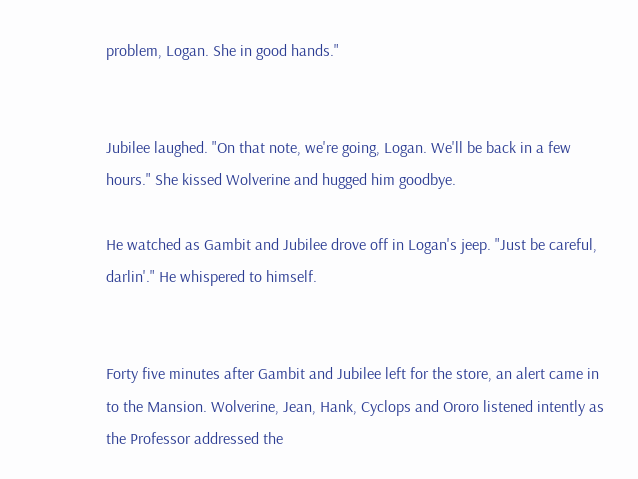problem, Logan. She in good hands."


Jubilee laughed. "On that note, we're going, Logan. We'll be back in a few hours." She kissed Wolverine and hugged him goodbye.

He watched as Gambit and Jubilee drove off in Logan's jeep. "Just be careful, darlin'." He whispered to himself.


Forty five minutes after Gambit and Jubilee left for the store, an alert came in to the Mansion. Wolverine, Jean, Hank, Cyclops and Ororo listened intently as the Professor addressed the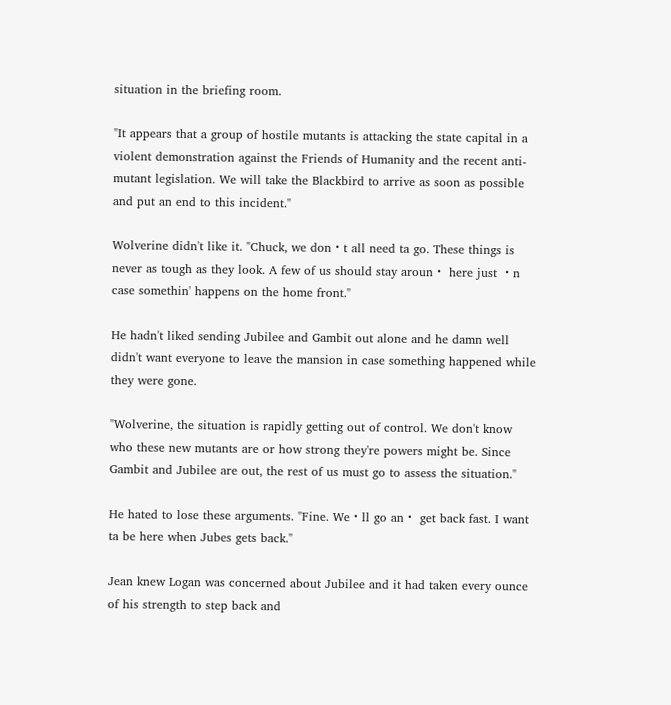situation in the briefing room.

"It appears that a group of hostile mutants is attacking the state capital in a violent demonstration against the Friends of Humanity and the recent anti-mutant legislation. We will take the Blackbird to arrive as soon as possible and put an end to this incident."

Wolverine didn't like it. "Chuck, we don・t all need ta go. These things is never as tough as they look. A few of us should stay aroun・ here just ・n case somethin' happens on the home front."

He hadn't liked sending Jubilee and Gambit out alone and he damn well didn't want everyone to leave the mansion in case something happened while they were gone.

"Wolverine, the situation is rapidly getting out of control. We don't know who these new mutants are or how strong they're powers might be. Since Gambit and Jubilee are out, the rest of us must go to assess the situation."

He hated to lose these arguments. "Fine. We・ll go an・ get back fast. I want ta be here when Jubes gets back."

Jean knew Logan was concerned about Jubilee and it had taken every ounce of his strength to step back and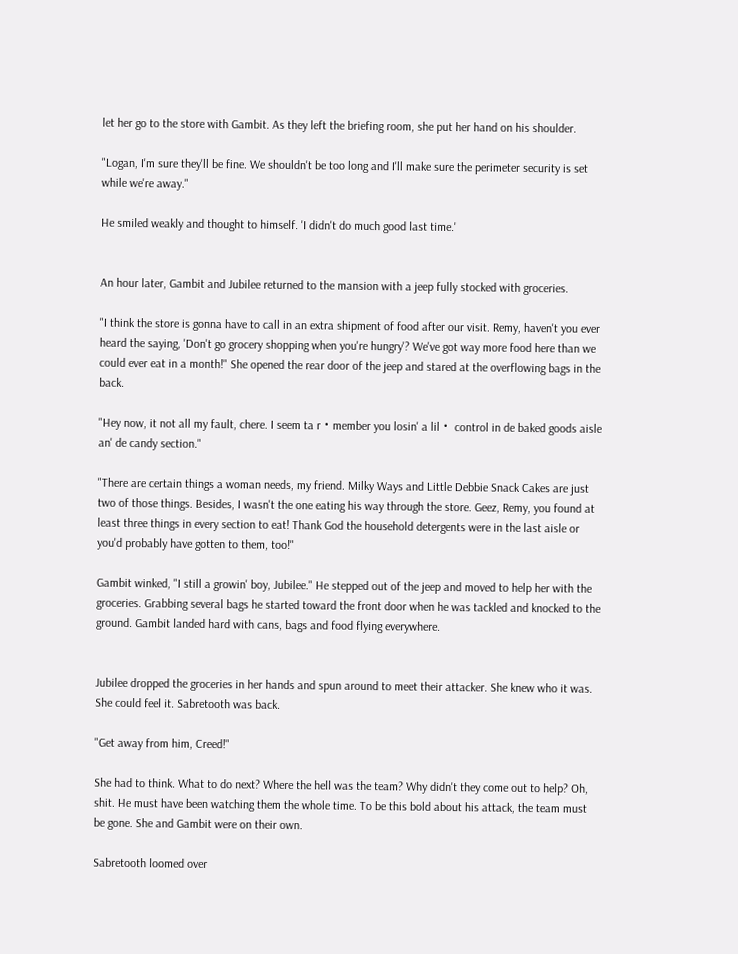let her go to the store with Gambit. As they left the briefing room, she put her hand on his shoulder.

"Logan, I'm sure they'll be fine. We shouldn't be too long and I'll make sure the perimeter security is set while we're away."

He smiled weakly and thought to himself. 'I didn't do much good last time.'


An hour later, Gambit and Jubilee returned to the mansion with a jeep fully stocked with groceries.

"I think the store is gonna have to call in an extra shipment of food after our visit. Remy, haven't you ever heard the saying, 'Don't go grocery shopping when you're hungry'? We've got way more food here than we could ever eat in a month!" She opened the rear door of the jeep and stared at the overflowing bags in the back.

"Hey now, it not all my fault, chere. I seem ta r・member you losin' a lil・ control in de baked goods aisle an' de candy section."

"There are certain things a woman needs, my friend. Milky Ways and Little Debbie Snack Cakes are just two of those things. Besides, I wasn't the one eating his way through the store. Geez, Remy, you found at least three things in every section to eat! Thank God the household detergents were in the last aisle or you'd probably have gotten to them, too!"

Gambit winked, "I still a growin' boy, Jubilee." He stepped out of the jeep and moved to help her with the groceries. Grabbing several bags he started toward the front door when he was tackled and knocked to the ground. Gambit landed hard with cans, bags and food flying everywhere.


Jubilee dropped the groceries in her hands and spun around to meet their attacker. She knew who it was. She could feel it. Sabretooth was back.

"Get away from him, Creed!"

She had to think. What to do next? Where the hell was the team? Why didn't they come out to help? Oh, shit. He must have been watching them the whole time. To be this bold about his attack, the team must be gone. She and Gambit were on their own.

Sabretooth loomed over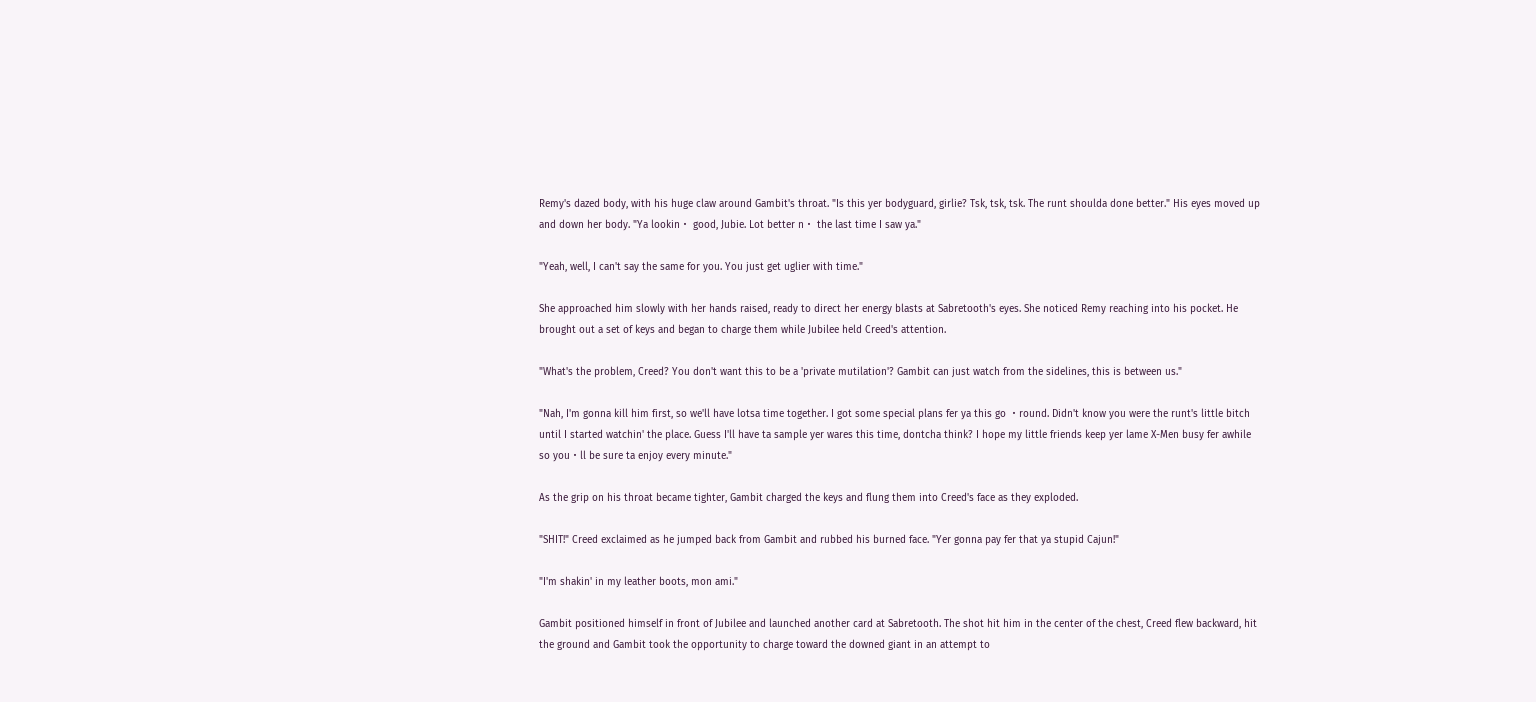Remy's dazed body, with his huge claw around Gambit's throat. "Is this yer bodyguard, girlie? Tsk, tsk, tsk. The runt shoulda done better." His eyes moved up and down her body. "Ya lookin・ good, Jubie. Lot better n・ the last time I saw ya."

"Yeah, well, I can't say the same for you. You just get uglier with time."

She approached him slowly with her hands raised, ready to direct her energy blasts at Sabretooth's eyes. She noticed Remy reaching into his pocket. He brought out a set of keys and began to charge them while Jubilee held Creed's attention.

"What's the problem, Creed? You don't want this to be a 'private mutilation'? Gambit can just watch from the sidelines, this is between us."

"Nah, I'm gonna kill him first, so we'll have lotsa time together. I got some special plans fer ya this go ・round. Didn't know you were the runt's little bitch until I started watchin' the place. Guess I'll have ta sample yer wares this time, dontcha think? I hope my little friends keep yer lame X-Men busy fer awhile so you・ll be sure ta enjoy every minute."

As the grip on his throat became tighter, Gambit charged the keys and flung them into Creed's face as they exploded.

"SHIT!" Creed exclaimed as he jumped back from Gambit and rubbed his burned face. "Yer gonna pay fer that ya stupid Cajun!"

"I'm shakin' in my leather boots, mon ami."

Gambit positioned himself in front of Jubilee and launched another card at Sabretooth. The shot hit him in the center of the chest, Creed flew backward, hit the ground and Gambit took the opportunity to charge toward the downed giant in an attempt to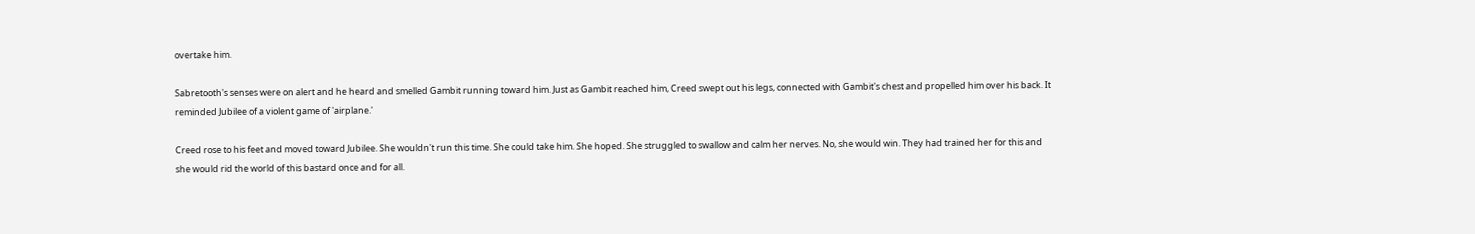overtake him.

Sabretooth's senses were on alert and he heard and smelled Gambit running toward him. Just as Gambit reached him, Creed swept out his legs, connected with Gambit's chest and propelled him over his back. It reminded Jubilee of a violent game of 'airplane.'

Creed rose to his feet and moved toward Jubilee. She wouldn't run this time. She could take him. She hoped. She struggled to swallow and calm her nerves. No, she would win. They had trained her for this and she would rid the world of this bastard once and for all.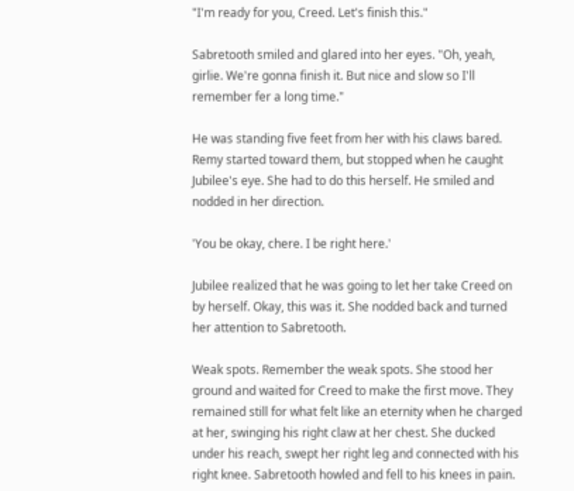"I'm ready for you, Creed. Let's finish this."

Sabretooth smiled and glared into her eyes. "Oh, yeah, girlie. We're gonna finish it. But nice and slow so I'll remember fer a long time."

He was standing five feet from her with his claws bared. Remy started toward them, but stopped when he caught Jubilee's eye. She had to do this herself. He smiled and nodded in her direction.

'You be okay, chere. I be right here.'

Jubilee realized that he was going to let her take Creed on by herself. Okay, this was it. She nodded back and turned her attention to Sabretooth.

Weak spots. Remember the weak spots. She stood her ground and waited for Creed to make the first move. They remained still for what felt like an eternity when he charged at her, swinging his right claw at her chest. She ducked under his reach, swept her right leg and connected with his right knee. Sabretooth howled and fell to his knees in pain.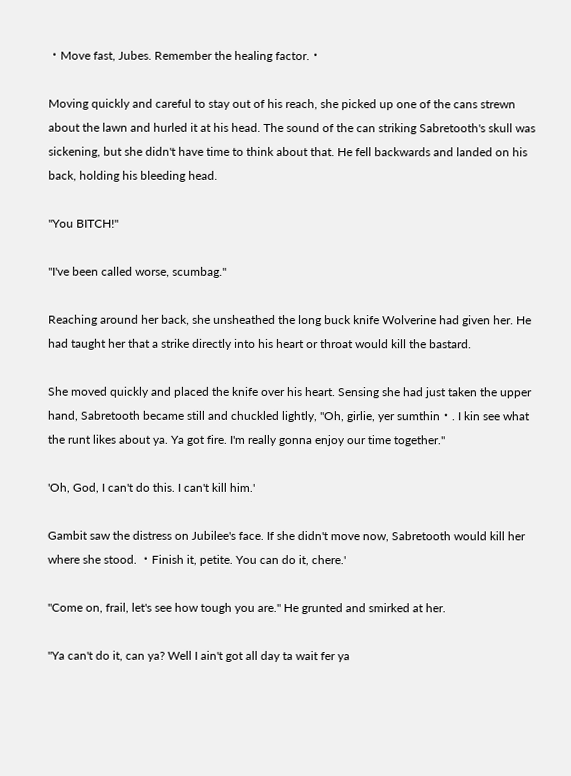・Move fast, Jubes. Remember the healing factor.・

Moving quickly and careful to stay out of his reach, she picked up one of the cans strewn about the lawn and hurled it at his head. The sound of the can striking Sabretooth's skull was sickening, but she didn't have time to think about that. He fell backwards and landed on his back, holding his bleeding head.

"You BITCH!"

"I've been called worse, scumbag."

Reaching around her back, she unsheathed the long buck knife Wolverine had given her. He had taught her that a strike directly into his heart or throat would kill the bastard.

She moved quickly and placed the knife over his heart. Sensing she had just taken the upper hand, Sabretooth became still and chuckled lightly, "Oh, girlie, yer sumthin・. I kin see what the runt likes about ya. Ya got fire. I'm really gonna enjoy our time together."

'Oh, God, I can't do this. I can't kill him.'

Gambit saw the distress on Jubilee's face. If she didn't move now, Sabretooth would kill her where she stood. ・Finish it, petite. You can do it, chere.'

"Come on, frail, let's see how tough you are." He grunted and smirked at her.

"Ya can't do it, can ya? Well I ain't got all day ta wait fer ya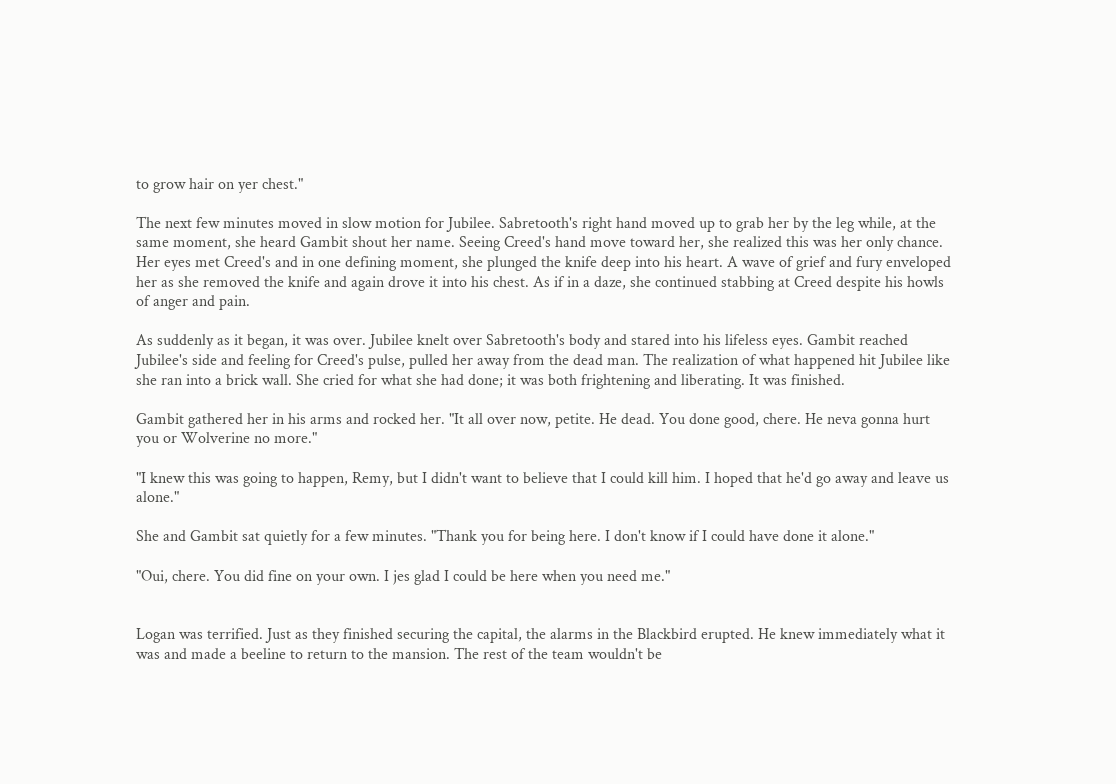to grow hair on yer chest."

The next few minutes moved in slow motion for Jubilee. Sabretooth's right hand moved up to grab her by the leg while, at the same moment, she heard Gambit shout her name. Seeing Creed's hand move toward her, she realized this was her only chance. Her eyes met Creed's and in one defining moment, she plunged the knife deep into his heart. A wave of grief and fury enveloped her as she removed the knife and again drove it into his chest. As if in a daze, she continued stabbing at Creed despite his howls of anger and pain.

As suddenly as it began, it was over. Jubilee knelt over Sabretooth's body and stared into his lifeless eyes. Gambit reached Jubilee's side and feeling for Creed's pulse, pulled her away from the dead man. The realization of what happened hit Jubilee like she ran into a brick wall. She cried for what she had done; it was both frightening and liberating. It was finished.

Gambit gathered her in his arms and rocked her. "It all over now, petite. He dead. You done good, chere. He neva gonna hurt you or Wolverine no more."

"I knew this was going to happen, Remy, but I didn't want to believe that I could kill him. I hoped that he'd go away and leave us alone."

She and Gambit sat quietly for a few minutes. "Thank you for being here. I don't know if I could have done it alone."

"Oui, chere. You did fine on your own. I jes glad I could be here when you need me."


Logan was terrified. Just as they finished securing the capital, the alarms in the Blackbird erupted. He knew immediately what it was and made a beeline to return to the mansion. The rest of the team wouldn't be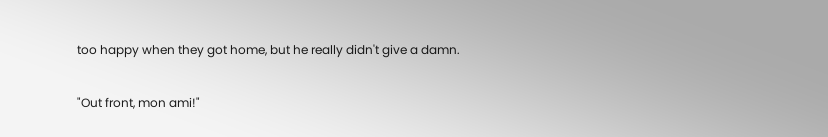too happy when they got home, but he really didn't give a damn.

"Out front, mon ami!"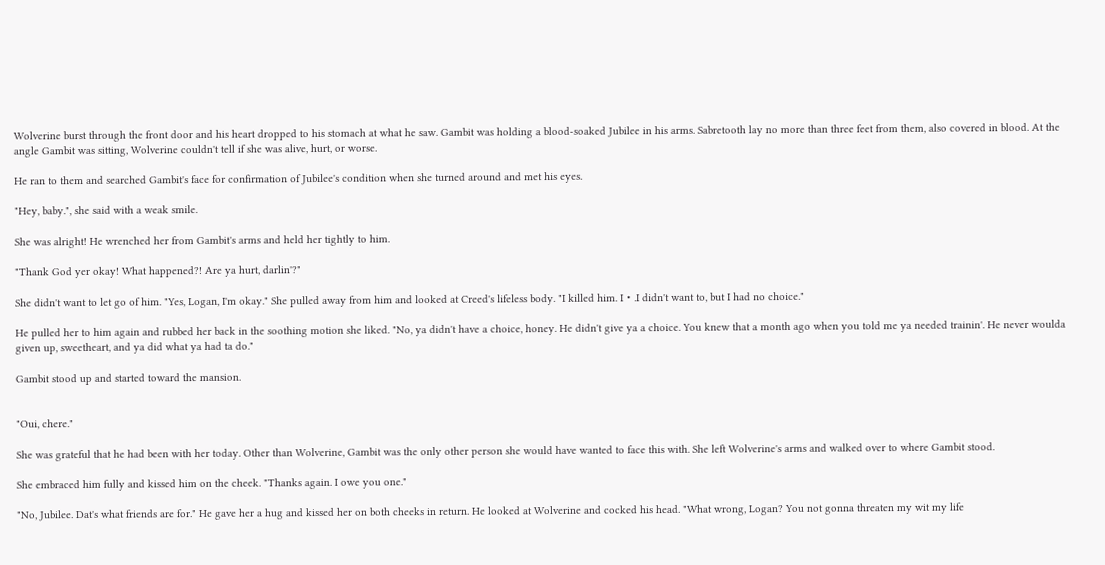Wolverine burst through the front door and his heart dropped to his stomach at what he saw. Gambit was holding a blood-soaked Jubilee in his arms. Sabretooth lay no more than three feet from them, also covered in blood. At the angle Gambit was sitting, Wolverine couldn't tell if she was alive, hurt, or worse.

He ran to them and searched Gambit's face for confirmation of Jubilee's condition when she turned around and met his eyes.

"Hey, baby.", she said with a weak smile.

She was alright! He wrenched her from Gambit's arms and held her tightly to him.

"Thank God yer okay! What happened?! Are ya hurt, darlin'?"

She didn't want to let go of him. "Yes, Logan, I'm okay." She pulled away from him and looked at Creed's lifeless body. "I killed him. I・.I didn't want to, but I had no choice."

He pulled her to him again and rubbed her back in the soothing motion she liked. "No, ya didn't have a choice, honey. He didn't give ya a choice. You knew that a month ago when you told me ya needed trainin'. He never woulda given up, sweetheart, and ya did what ya had ta do."

Gambit stood up and started toward the mansion.


"Oui, chere."

She was grateful that he had been with her today. Other than Wolverine, Gambit was the only other person she would have wanted to face this with. She left Wolverine's arms and walked over to where Gambit stood.

She embraced him fully and kissed him on the cheek. "Thanks again. I owe you one."

"No, Jubilee. Dat's what friends are for." He gave her a hug and kissed her on both cheeks in return. He looked at Wolverine and cocked his head. "What wrong, Logan? You not gonna threaten my wit my life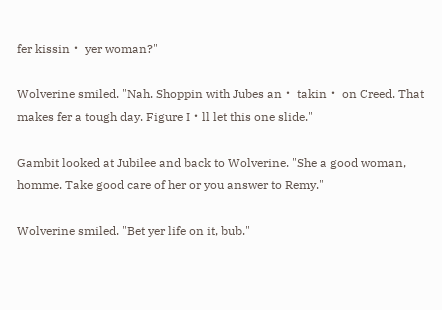fer kissin・ yer woman?"

Wolverine smiled. "Nah. Shoppin with Jubes an・ takin・ on Creed. That makes fer a tough day. Figure I・ll let this one slide."

Gambit looked at Jubilee and back to Wolverine. "She a good woman, homme. Take good care of her or you answer to Remy."

Wolverine smiled. "Bet yer life on it, bub."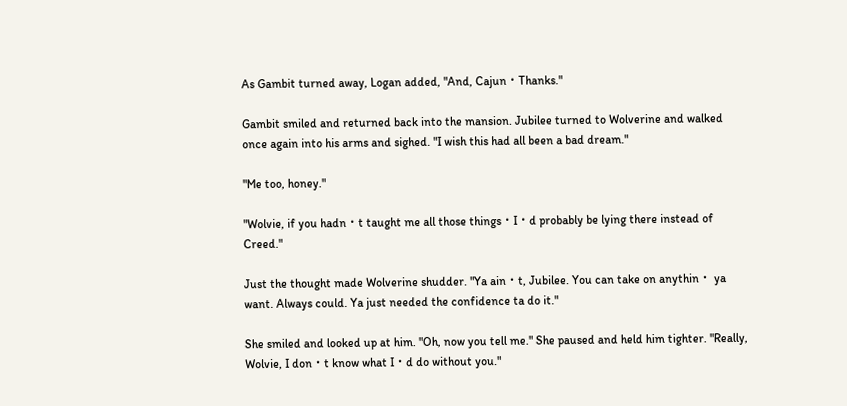As Gambit turned away, Logan added, "And, Cajun・Thanks."

Gambit smiled and returned back into the mansion. Jubilee turned to Wolverine and walked once again into his arms and sighed. "I wish this had all been a bad dream."

"Me too, honey."

"Wolvie, if you hadn・t taught me all those things・I・d probably be lying there instead of Creed."

Just the thought made Wolverine shudder. "Ya ain・t, Jubilee. You can take on anythin・ ya want. Always could. Ya just needed the confidence ta do it."

She smiled and looked up at him. "Oh, now you tell me." She paused and held him tighter. "Really, Wolvie, I don・t know what I・d do without you."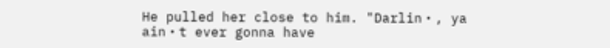He pulled her close to him. "Darlin・, ya ain・t ever gonna have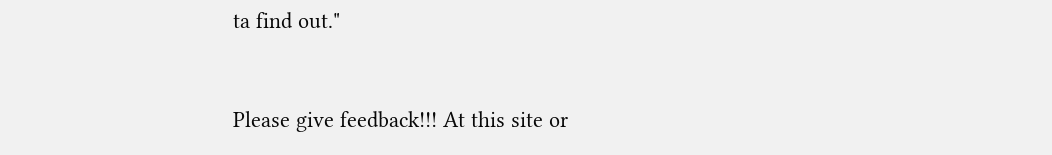ta find out."


Please give feedback!!! At this site or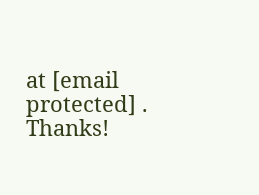at [email protected] . Thanks!